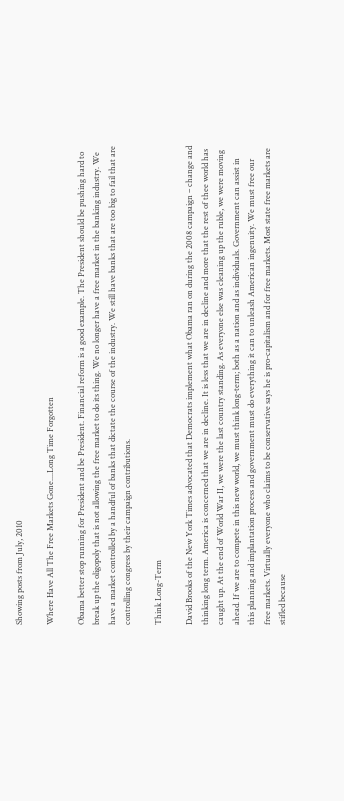Showing posts from July, 2010

Where Have All The Free Markets Gone....Long Time Forgotten

Obama better stop running for President and be President. Financial reform is a good example. The President should be pushing hard to break up the oligopoly that is not allowing the free market to do its thing. We no longer have a free market in the banking industry. We have a market controlled by a handful of banks that dictate the course of the industry. We still have banks that are too big to fail that are controlling congress by their campaign contributions.

Think Long-Term

David Brooks of the New York Times advocated that Democrats implement what Obama ran on during the 2008 campaign – change and thinking long term. America is concerned that we are in decline. It is less that we are in decline and more that the rest of thee world has caught up. At the end of World War II, we were the last country standing. As everyone else was cleaning up the ruble, we were moving ahead. If we are to compete in this new world, we must think long-term; both as a nation and as individuals. Government can assist in this planning and implantation process and government must do everything it can to unleash American ingenuity. We must free our free markets. Virtually everyone who claims to be conservative says he is pro-capitalism and for free markets. Most state free markets are stifled because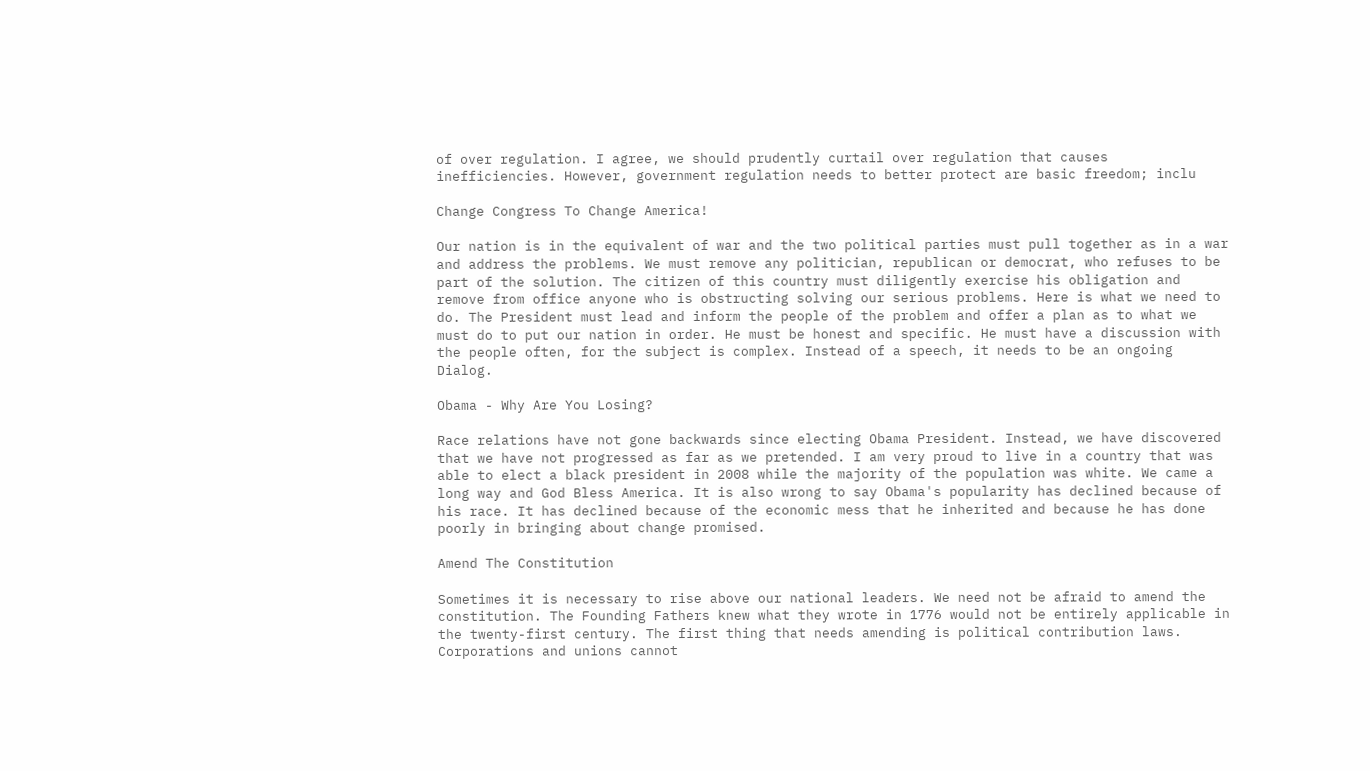of over regulation. I agree, we should prudently curtail over regulation that causes inefficiencies. However, government regulation needs to better protect are basic freedom; inclu

Change Congress To Change America!

Our nation is in the equivalent of war and the two political parties must pull together as in a war and address the problems. We must remove any politician, republican or democrat, who refuses to be part of the solution. The citizen of this country must diligently exercise his obligation and remove from office anyone who is obstructing solving our serious problems. Here is what we need to do. The President must lead and inform the people of the problem and offer a plan as to what we must do to put our nation in order. He must be honest and specific. He must have a discussion with the people often, for the subject is complex. Instead of a speech, it needs to be an ongoing Dialog.

Obama - Why Are You Losing?

Race relations have not gone backwards since electing Obama President. Instead, we have discovered that we have not progressed as far as we pretended. I am very proud to live in a country that was able to elect a black president in 2008 while the majority of the population was white. We came a long way and God Bless America. It is also wrong to say Obama's popularity has declined because of his race. It has declined because of the economic mess that he inherited and because he has done poorly in bringing about change promised.

Amend The Constitution

Sometimes it is necessary to rise above our national leaders. We need not be afraid to amend the constitution. The Founding Fathers knew what they wrote in 1776 would not be entirely applicable in the twenty-first century. The first thing that needs amending is political contribution laws. Corporations and unions cannot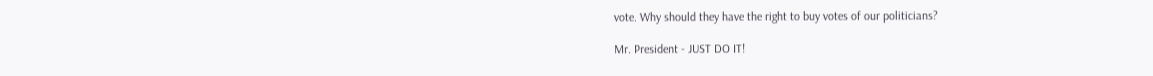vote. Why should they have the right to buy votes of our politicians?

Mr. President - JUST DO IT!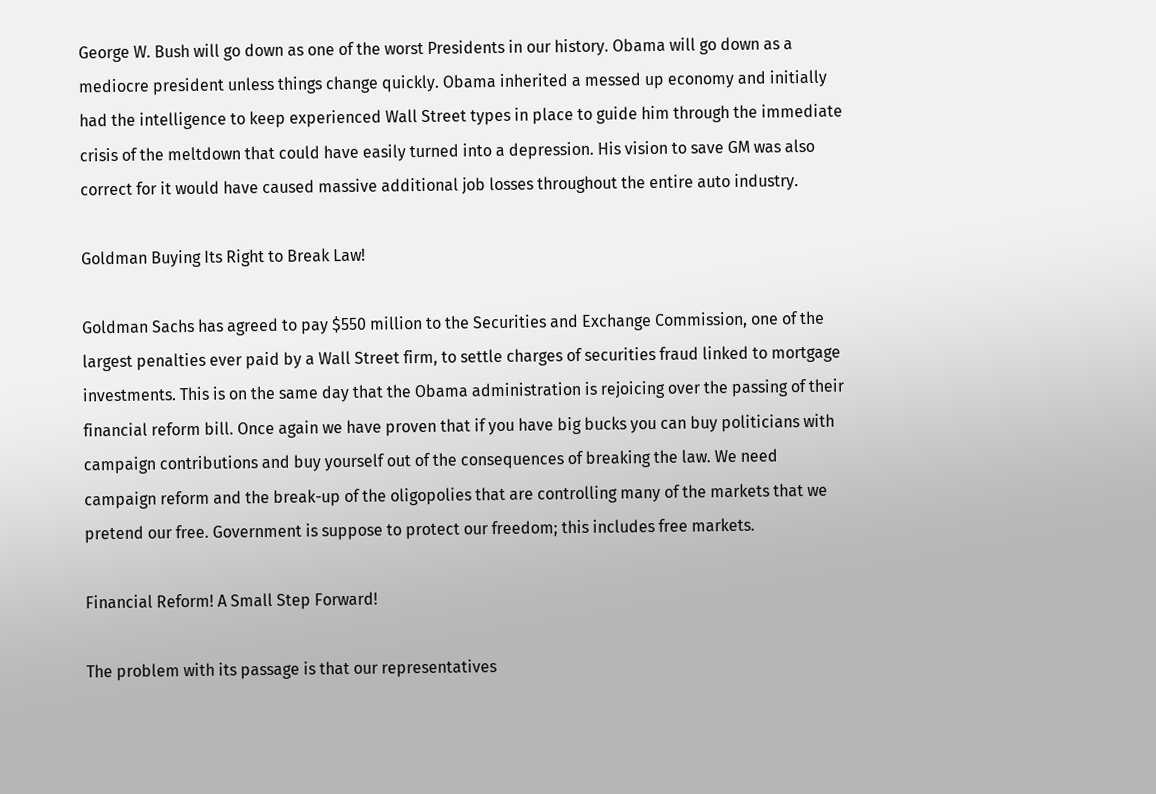George W. Bush will go down as one of the worst Presidents in our history. Obama will go down as a mediocre president unless things change quickly. Obama inherited a messed up economy and initially had the intelligence to keep experienced Wall Street types in place to guide him through the immediate crisis of the meltdown that could have easily turned into a depression. His vision to save GM was also correct for it would have caused massive additional job losses throughout the entire auto industry.

Goldman Buying Its Right to Break Law!

Goldman Sachs has agreed to pay $550 million to the Securities and Exchange Commission, one of the largest penalties ever paid by a Wall Street firm, to settle charges of securities fraud linked to mortgage investments. This is on the same day that the Obama administration is rejoicing over the passing of their financial reform bill. Once again we have proven that if you have big bucks you can buy politicians with campaign contributions and buy yourself out of the consequences of breaking the law. We need campaign reform and the break-up of the oligopolies that are controlling many of the markets that we pretend our free. Government is suppose to protect our freedom; this includes free markets.

Financial Reform! A Small Step Forward!

The problem with its passage is that our representatives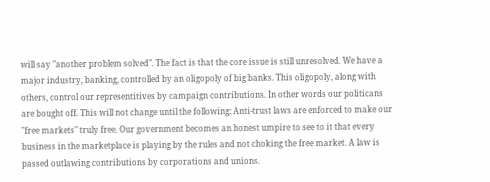will say "another problem solved". The fact is that the core issue is still unresolved. We have a major industry, banking, controlled by an oligopoly of big banks. This oligopoly, along with others, control our representitives by campaign contributions. In other words our politicans are bought off. This will not change until the following: Anti-trust laws are enforced to make our "free markets" truly free. Our government becomes an honest umpire to see to it that every business in the marketplace is playing by the rules and not choking the free market. A law is passed outlawing contributions by corporations and unions.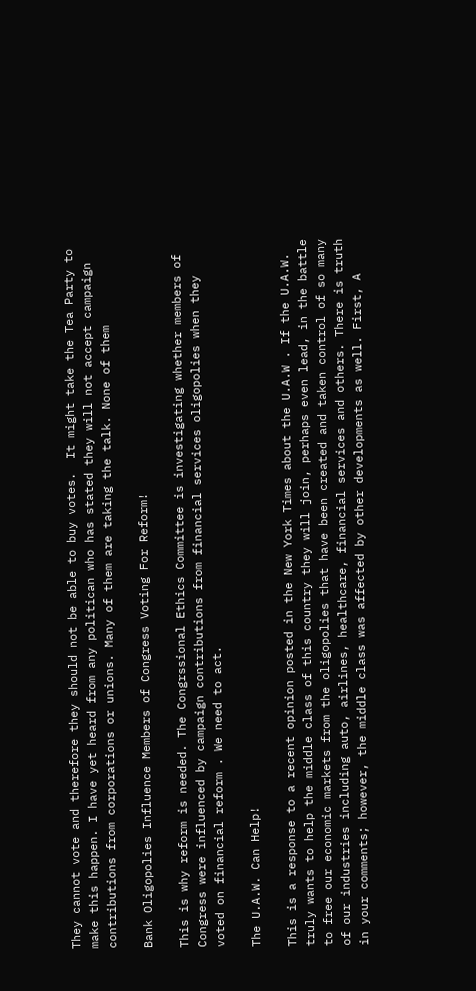They cannot vote and therefore they should not be able to buy votes.  It might take the Tea Party to make this happen. I have yet heard from any politican who has stated they will not accept campaign contributions from corporations or unions. Many of them are taking the talk. None of them

Bank Oligopolies Influence Members of Congress Voting For Reform!

This is why reform is needed. The Congrssional Ethics Committee is investigating whether members of Congress were influenced by campaign contributions from financial services oligopolies when they voted on financial reform . We need to act.

The U.A.W. Can Help!

This is a response to a recent opinion posted in the New York Times about the U.A.W . If the U.A.W. truly wants to help the middle class of this country they will join, perhaps even lead, in the battle to free our economic markets from the oligopolies that have been created and taken control of so many of our industries including auto, airlines, healthcare, financial services and others. There is truth in your comments; however, the middle class was affected by other developments as well. First, A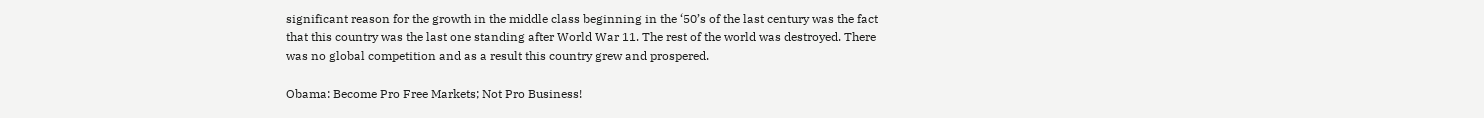significant reason for the growth in the middle class beginning in the ‘50’s of the last century was the fact that this country was the last one standing after World War 11. The rest of the world was destroyed. There was no global competition and as a result this country grew and prospered.

Obama: Become Pro Free Markets; Not Pro Business!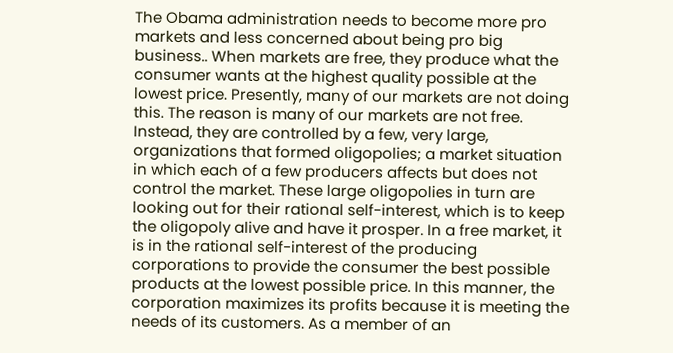The Obama administration needs to become more pro markets and less concerned about being pro big business.. When markets are free, they produce what the consumer wants at the highest quality possible at the lowest price. Presently, many of our markets are not doing this. The reason is many of our markets are not free. Instead, they are controlled by a few, very large, organizations that formed oligopolies; a market situation in which each of a few producers affects but does not control the market. These large oligopolies in turn are looking out for their rational self-interest, which is to keep the oligopoly alive and have it prosper. In a free market, it is in the rational self-interest of the producing corporations to provide the consumer the best possible products at the lowest possible price. In this manner, the corporation maximizes its profits because it is meeting the needs of its customers. As a member of an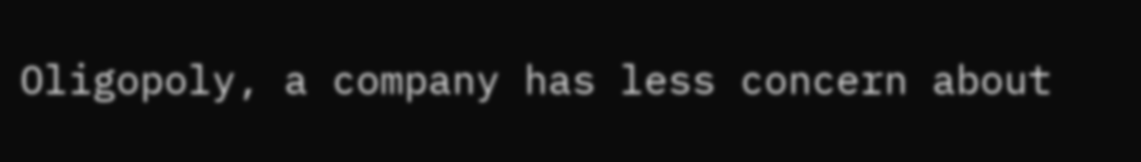Oligopoly, a company has less concern about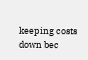keeping costs down bec